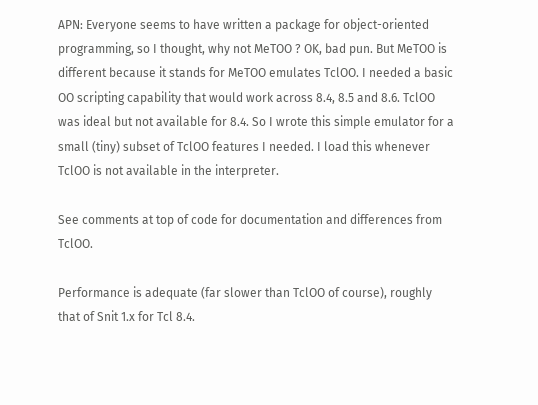APN: Everyone seems to have written a package for object-oriented programming, so I thought, why not MeTOO ? OK, bad pun. But MeTOO is different because it stands for MeTOO emulates TclOO. I needed a basic OO scripting capability that would work across 8.4, 8.5 and 8.6. TclOO was ideal but not available for 8.4. So I wrote this simple emulator for a small (tiny) subset of TclOO features I needed. I load this whenever TclOO is not available in the interpreter.

See comments at top of code for documentation and differences from TclOO.

Performance is adequate (far slower than TclOO of course), roughly that of Snit 1.x for Tcl 8.4.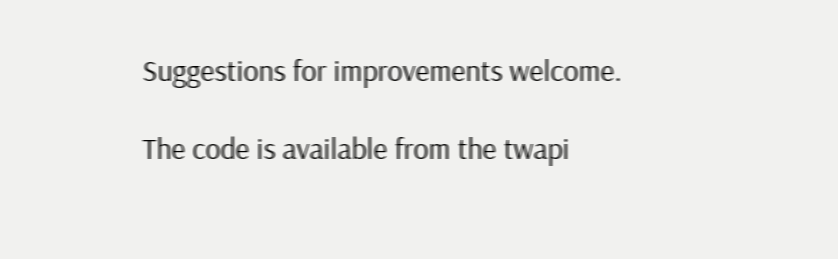Suggestions for improvements welcome.

The code is available from the twapi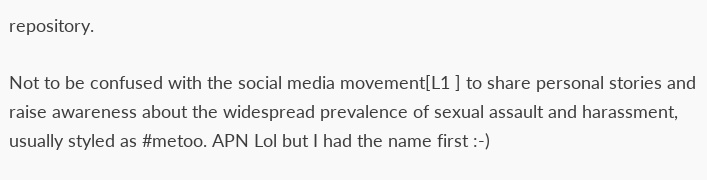repository.

Not to be confused with the social media movement[L1 ] to share personal stories and raise awareness about the widespread prevalence of sexual assault and harassment, usually styled as #metoo. APN Lol but I had the name first :-)